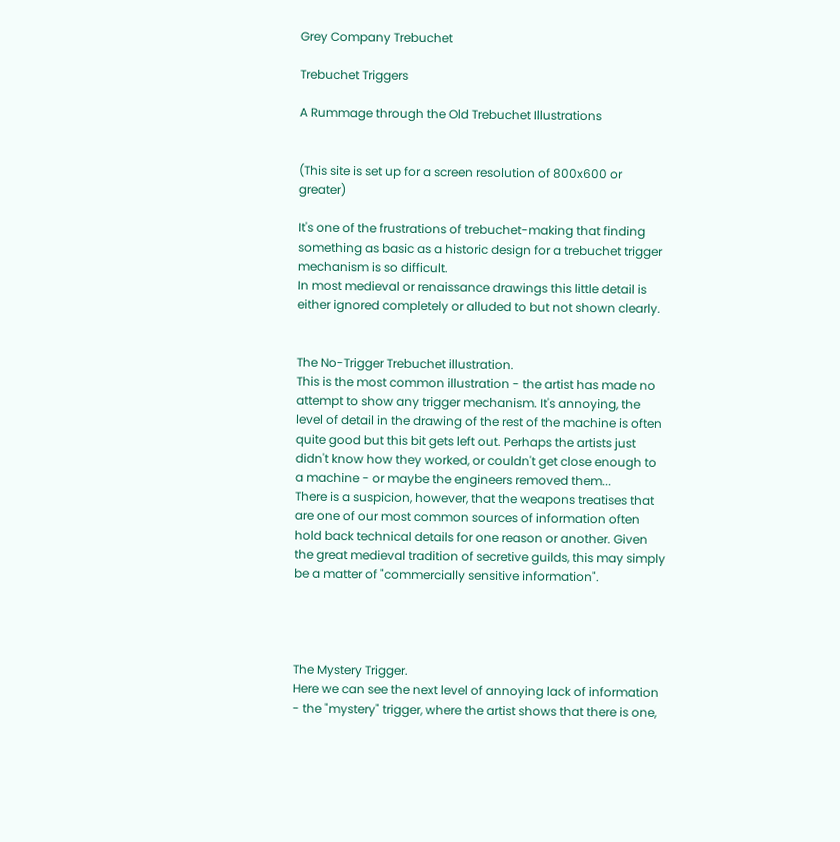Grey Company Trebuchet

Trebuchet Triggers

A Rummage through the Old Trebuchet Illustrations


(This site is set up for a screen resolution of 800x600 or greater)

It's one of the frustrations of trebuchet-making that finding something as basic as a historic design for a trebuchet trigger mechanism is so difficult.
In most medieval or renaissance drawings this little detail is either ignored completely or alluded to but not shown clearly.


The No-Trigger Trebuchet illustration.
This is the most common illustration - the artist has made no attempt to show any trigger mechanism. It's annoying, the level of detail in the drawing of the rest of the machine is often quite good but this bit gets left out. Perhaps the artists just didn't know how they worked, or couldn't get close enough to a machine - or maybe the engineers removed them...
There is a suspicion, however, that the weapons treatises that are one of our most common sources of information often hold back technical details for one reason or another. Given the great medieval tradition of secretive guilds, this may simply be a matter of "commercially sensitive information".




The Mystery Trigger.
Here we can see the next level of annoying lack of information - the "mystery" trigger, where the artist shows that there is one,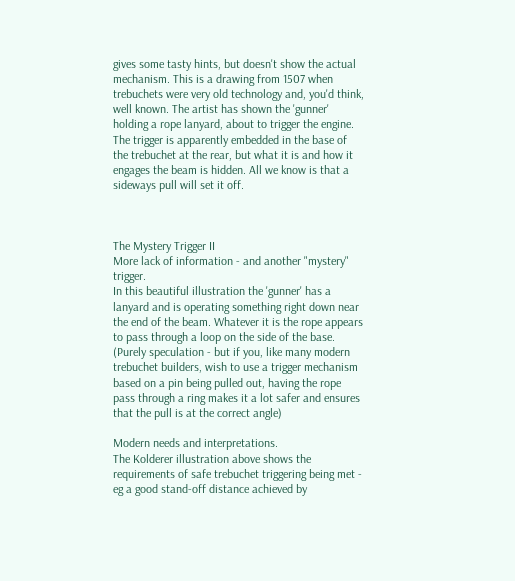gives some tasty hints, but doesn't show the actual mechanism. This is a drawing from 1507 when trebuchets were very old technology and, you'd think, well known. The artist has shown the 'gunner' holding a rope lanyard, about to trigger the engine. The trigger is apparently embedded in the base of the trebuchet at the rear, but what it is and how it engages the beam is hidden. All we know is that a sideways pull will set it off.



The Mystery Trigger II
More lack of information - and another "mystery" trigger.
In this beautiful illustration the 'gunner' has a lanyard and is operating something right down near the end of the beam. Whatever it is the rope appears to pass through a loop on the side of the base.
(Purely speculation - but if you, like many modern trebuchet builders, wish to use a trigger mechanism based on a pin being pulled out, having the rope pass through a ring makes it a lot safer and ensures that the pull is at the correct angle)

Modern needs and interpretations.
The Kolderer illustration above shows the requirements of safe trebuchet triggering being met - eg a good stand-off distance achieved by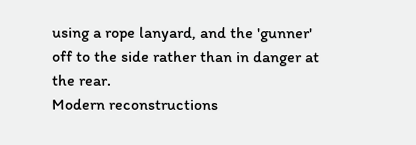using a rope lanyard, and the 'gunner' off to the side rather than in danger at the rear.
Modern reconstructions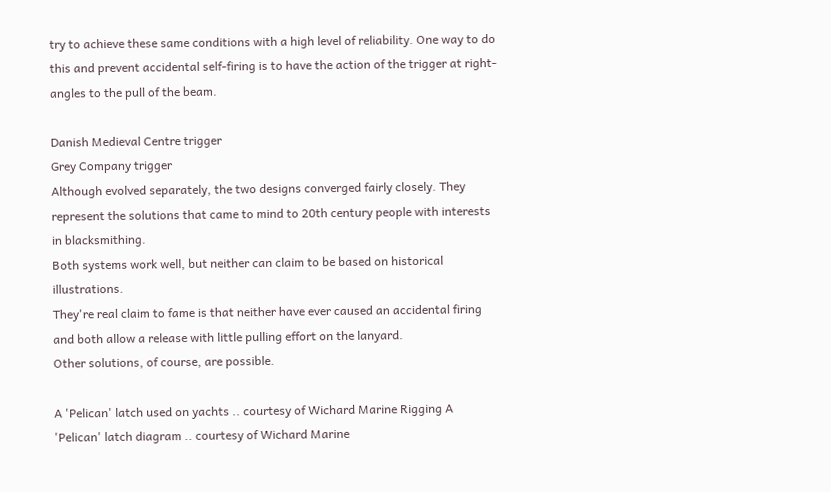try to achieve these same conditions with a high level of reliability. One way to do this and prevent accidental self-firing is to have the action of the trigger at right-angles to the pull of the beam.

Danish Medieval Centre trigger
Grey Company trigger
Although evolved separately, the two designs converged fairly closely. They represent the solutions that came to mind to 20th century people with interests in blacksmithing.
Both systems work well, but neither can claim to be based on historical illustrations.
They're real claim to fame is that neither have ever caused an accidental firing and both allow a release with little pulling effort on the lanyard.
Other solutions, of course, are possible.

A 'Pelican' latch used on yachts .. courtesy of Wichard Marine Rigging A 'Pelican' latch diagram .. courtesy of Wichard Marine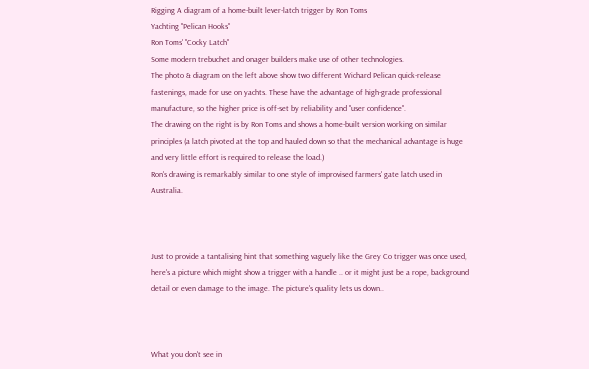Rigging A diagram of a home-built lever-latch trigger by Ron Toms
Yachting "Pelican Hooks"
Ron Toms' "Cocky Latch"
Some modern trebuchet and onager builders make use of other technologies.
The photo & diagram on the left above show two different Wichard Pelican quick-release fastenings, made for use on yachts. These have the advantage of high-grade professional manufacture, so the higher price is off-set by reliability and "user confidence".
The drawing on the right is by Ron Toms and shows a home-built version working on similar principles (a latch pivoted at the top and hauled down so that the mechanical advantage is huge and very little effort is required to release the load.)
Ron's drawing is remarkably similar to one style of improvised farmers' gate latch used in Australia.



Just to provide a tantalising hint that something vaguely like the Grey Co trigger was once used, here's a picture which might show a trigger with a handle .. or it might just be a rope, background detail or even damage to the image. The picture's quality lets us down..



What you don't see in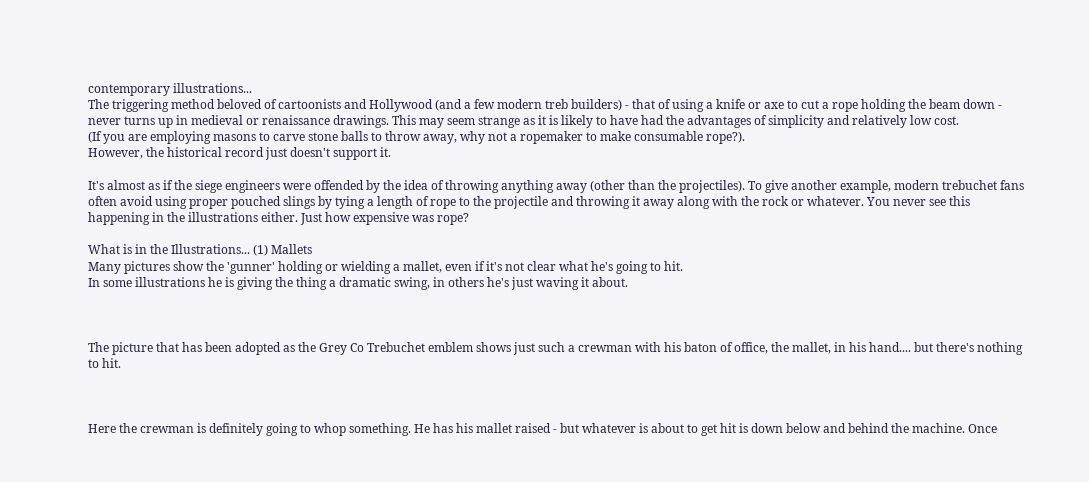contemporary illustrations...
The triggering method beloved of cartoonists and Hollywood (and a few modern treb builders) - that of using a knife or axe to cut a rope holding the beam down - never turns up in medieval or renaissance drawings. This may seem strange as it is likely to have had the advantages of simplicity and relatively low cost.
(If you are employing masons to carve stone balls to throw away, why not a ropemaker to make consumable rope?).
However, the historical record just doesn't support it.

It's almost as if the siege engineers were offended by the idea of throwing anything away (other than the projectiles). To give another example, modern trebuchet fans often avoid using proper pouched slings by tying a length of rope to the projectile and throwing it away along with the rock or whatever. You never see this happening in the illustrations either. Just how expensive was rope?

What is in the Illustrations... (1) Mallets
Many pictures show the 'gunner' holding or wielding a mallet, even if it's not clear what he's going to hit.
In some illustrations he is giving the thing a dramatic swing, in others he's just waving it about.



The picture that has been adopted as the Grey Co Trebuchet emblem shows just such a crewman with his baton of office, the mallet, in his hand.... but there's nothing to hit.



Here the crewman is definitely going to whop something. He has his mallet raised - but whatever is about to get hit is down below and behind the machine. Once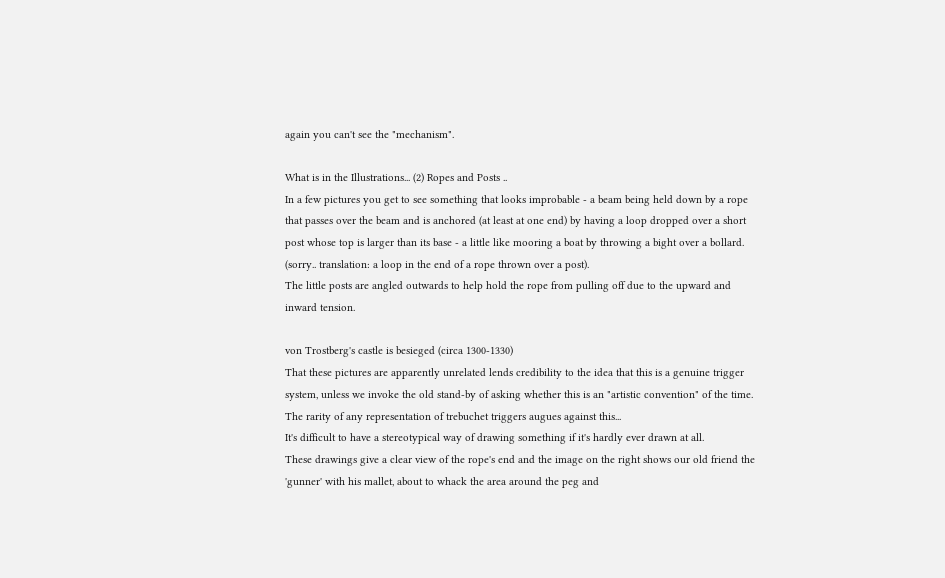again you can't see the "mechanism".

What is in the Illustrations... (2) Ropes and Posts ..
In a few pictures you get to see something that looks improbable - a beam being held down by a rope that passes over the beam and is anchored (at least at one end) by having a loop dropped over a short post whose top is larger than its base - a little like mooring a boat by throwing a bight over a bollard. (sorry.. translation: a loop in the end of a rope thrown over a post).
The little posts are angled outwards to help hold the rope from pulling off due to the upward and inward tension.

von Trostberg's castle is besieged (circa 1300-1330)
That these pictures are apparently unrelated lends credibility to the idea that this is a genuine trigger system, unless we invoke the old stand-by of asking whether this is an "artistic convention" of the time.
The rarity of any representation of trebuchet triggers augues against this...
It's difficult to have a stereotypical way of drawing something if it's hardly ever drawn at all.
These drawings give a clear view of the rope's end and the image on the right shows our old friend the 'gunner' with his mallet, about to whack the area around the peg and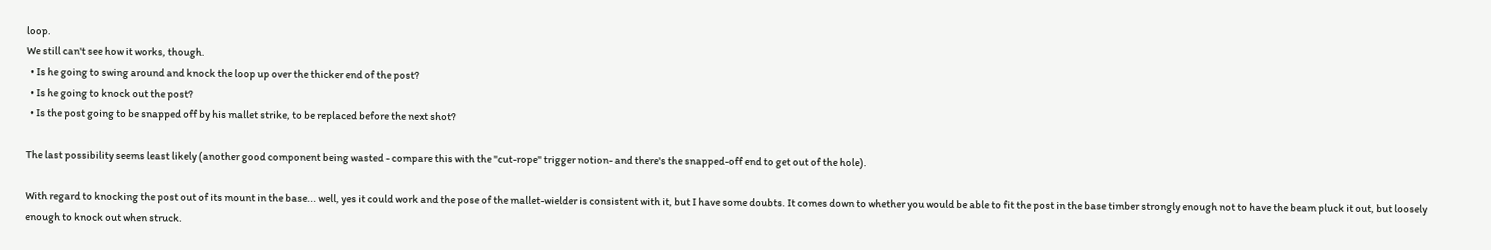loop.
We still can't see how it works, though.
  • Is he going to swing around and knock the loop up over the thicker end of the post?
  • Is he going to knock out the post?
  • Is the post going to be snapped off by his mallet strike, to be replaced before the next shot?

The last possibility seems least likely (another good component being wasted - compare this with the "cut-rope" trigger notion- and there's the snapped-off end to get out of the hole).

With regard to knocking the post out of its mount in the base... well, yes it could work and the pose of the mallet-wielder is consistent with it, but I have some doubts. It comes down to whether you would be able to fit the post in the base timber strongly enough not to have the beam pluck it out, but loosely enough to knock out when struck.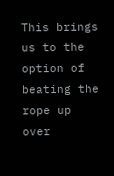This brings us to the option of beating the rope up over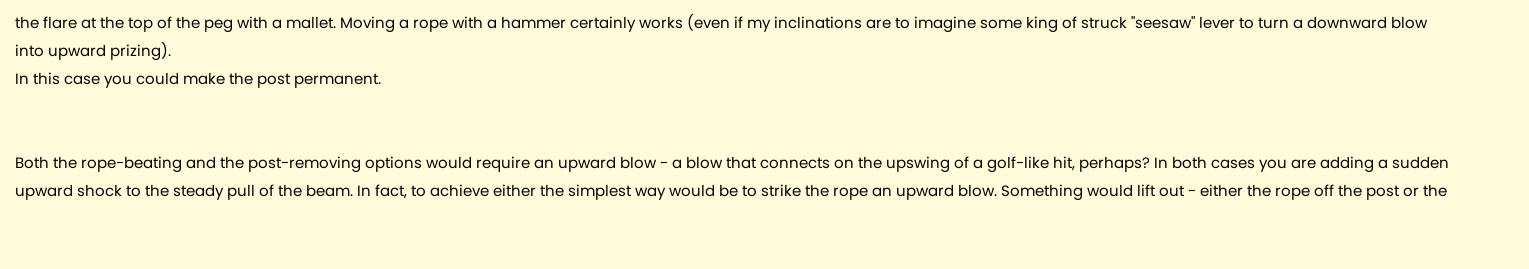the flare at the top of the peg with a mallet. Moving a rope with a hammer certainly works (even if my inclinations are to imagine some king of struck "seesaw" lever to turn a downward blow into upward prizing).
In this case you could make the post permanent.


Both the rope-beating and the post-removing options would require an upward blow - a blow that connects on the upswing of a golf-like hit, perhaps? In both cases you are adding a sudden upward shock to the steady pull of the beam. In fact, to achieve either the simplest way would be to strike the rope an upward blow. Something would lift out - either the rope off the post or the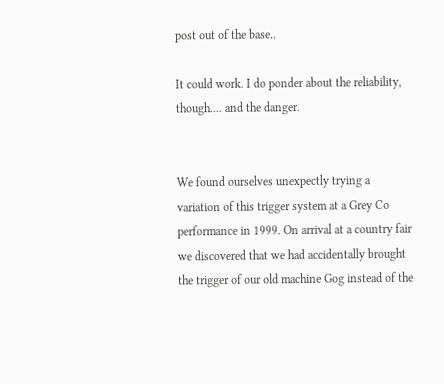post out of the base..

It could work. I do ponder about the reliability, though.... and the danger.


We found ourselves unexpectly trying a variation of this trigger system at a Grey Co performance in 1999. On arrival at a country fair we discovered that we had accidentally brought the trigger of our old machine Gog instead of the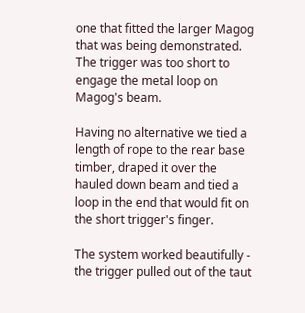one that fitted the larger Magog that was being demonstrated. The trigger was too short to engage the metal loop on Magog's beam.

Having no alternative we tied a length of rope to the rear base timber, draped it over the hauled down beam and tied a loop in the end that would fit on the short trigger's finger.

The system worked beautifully - the trigger pulled out of the taut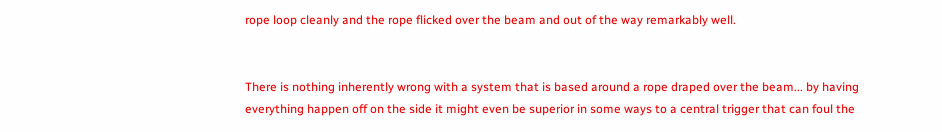rope loop cleanly and the rope flicked over the beam and out of the way remarkably well.


There is nothing inherently wrong with a system that is based around a rope draped over the beam... by having everything happen off on the side it might even be superior in some ways to a central trigger that can foul the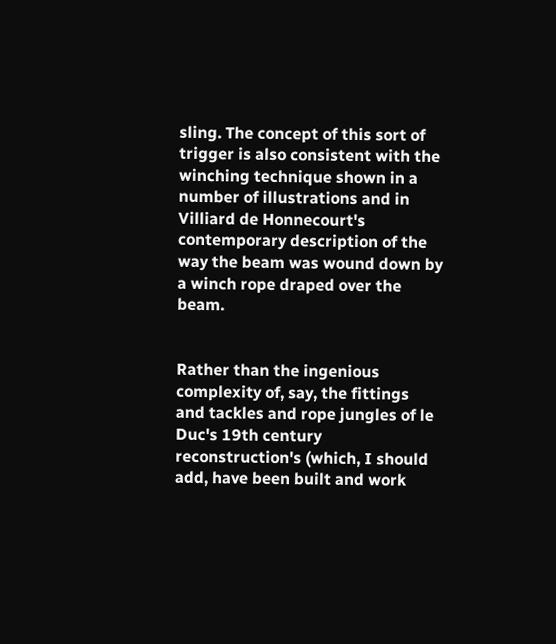sling. The concept of this sort of trigger is also consistent with the winching technique shown in a number of illustrations and in Villiard de Honnecourt's contemporary description of the way the beam was wound down by a winch rope draped over the beam.


Rather than the ingenious complexity of, say, the fittings and tackles and rope jungles of le Duc's 19th century reconstruction's (which, I should add, have been built and work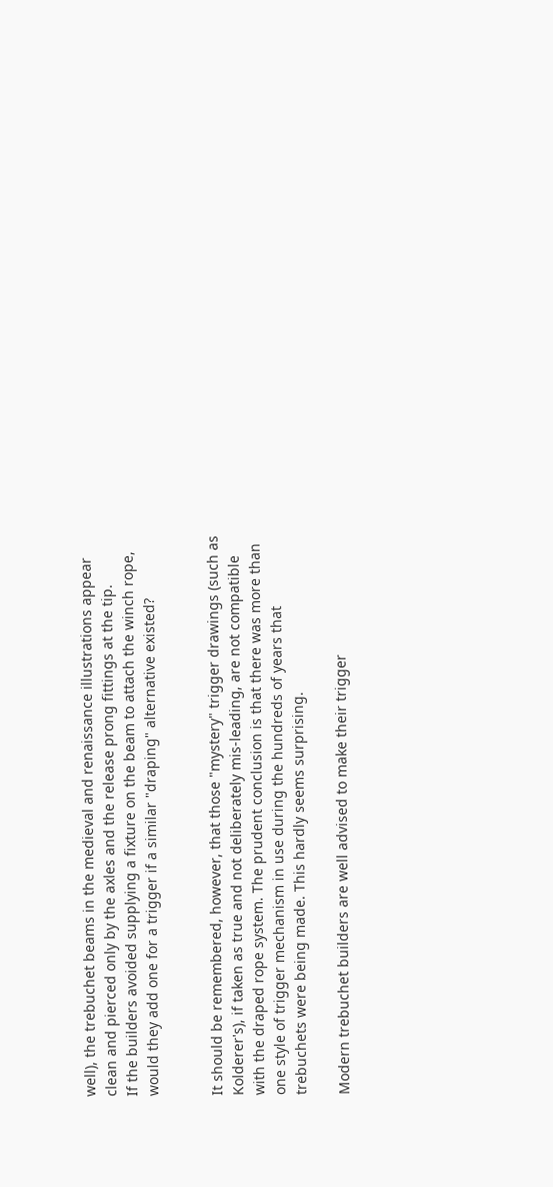well), the trebuchet beams in the medieval and renaissance illustrations appear clean and pierced only by the axles and the release prong fittings at the tip.
If the builders avoided supplying a fixture on the beam to attach the winch rope, would they add one for a trigger if a similar "draping" alternative existed?


It should be remembered, however, that those "mystery" trigger drawings (such as Kolderer's), if taken as true and not deliberately mis-leading, are not compatible with the draped rope system. The prudent conclusion is that there was more than one style of trigger mechanism in use during the hundreds of years that trebuchets were being made. This hardly seems surprising.

Modern trebuchet builders are well advised to make their trigger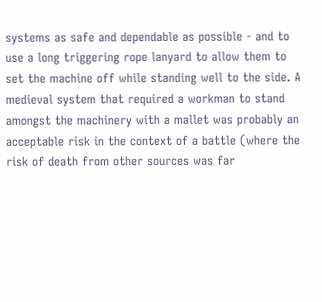systems as safe and dependable as possible - and to use a long triggering rope lanyard to allow them to set the machine off while standing well to the side. A medieval system that required a workman to stand amongst the machinery with a mallet was probably an acceptable risk in the context of a battle (where the risk of death from other sources was far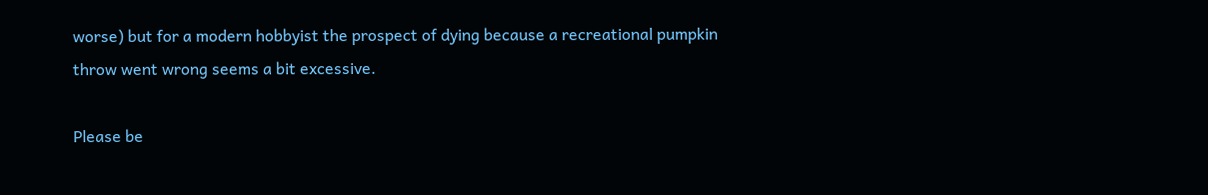worse) but for a modern hobbyist the prospect of dying because a recreational pumpkin throw went wrong seems a bit excessive.

Please be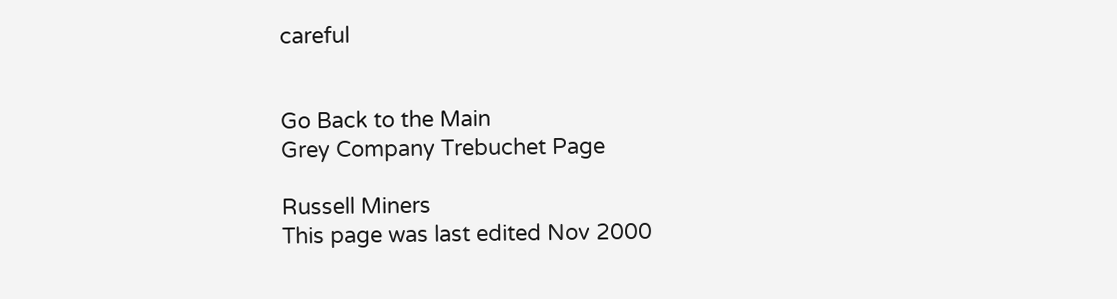careful


Go Back to the Main
Grey Company Trebuchet Page

Russell Miners
This page was last edited Nov 2000